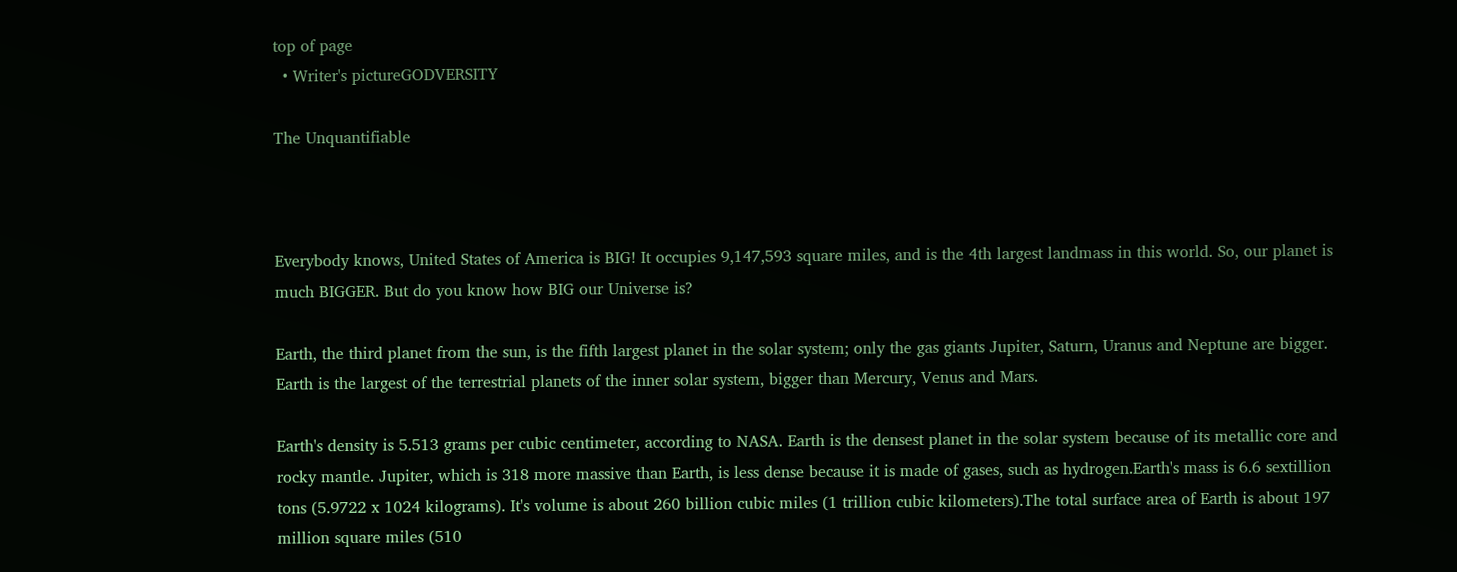top of page
  • Writer's pictureGODVERSITY

The Unquantifiable



Everybody knows, United States of America is BIG! It occupies 9,147,593 square miles, and is the 4th largest landmass in this world. So, our planet is much BIGGER. But do you know how BIG our Universe is?

Earth, the third planet from the sun, is the fifth largest planet in the solar system; only the gas giants Jupiter, Saturn, Uranus and Neptune are bigger. Earth is the largest of the terrestrial planets of the inner solar system, bigger than Mercury, Venus and Mars.

Earth's density is 5.513 grams per cubic centimeter, according to NASA. Earth is the densest planet in the solar system because of its metallic core and rocky mantle. Jupiter, which is 318 more massive than Earth, is less dense because it is made of gases, such as hydrogen.Earth's mass is 6.6 sextillion tons (5.9722 x 1024 kilograms). It's volume is about 260 billion cubic miles (1 trillion cubic kilometers).The total surface area of Earth is about 197 million square miles (510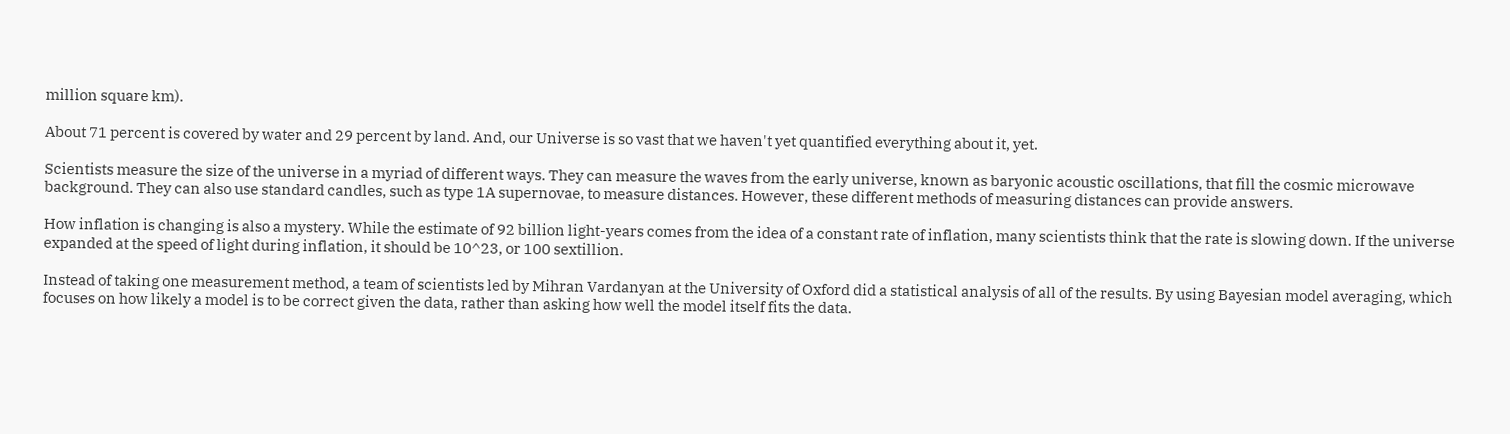million square km).

About 71 percent is covered by water and 29 percent by land. And, our Universe is so vast that we haven't yet quantified everything about it, yet.

Scientists measure the size of the universe in a myriad of different ways. They can measure the waves from the early universe, known as baryonic acoustic oscillations, that fill the cosmic microwave background. They can also use standard candles, such as type 1A supernovae, to measure distances. However, these different methods of measuring distances can provide answers.

How inflation is changing is also a mystery. While the estimate of 92 billion light-years comes from the idea of a constant rate of inflation, many scientists think that the rate is slowing down. If the universe expanded at the speed of light during inflation, it should be 10^23, or 100 sextillion.

Instead of taking one measurement method, a team of scientists led by Mihran Vardanyan at the University of Oxford did a statistical analysis of all of the results. By using Bayesian model averaging, which focuses on how likely a model is to be correct given the data, rather than asking how well the model itself fits the data.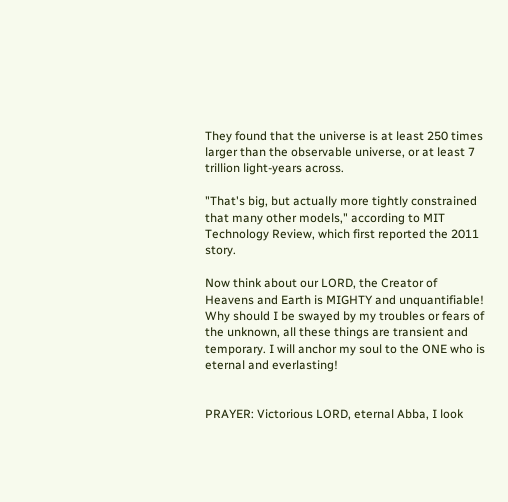They found that the universe is at least 250 times larger than the observable universe, or at least 7 trillion light-years across.

"That's big, but actually more tightly constrained that many other models," according to MIT Technology Review, which first reported the 2011 story.

Now think about our LORD, the Creator of Heavens and Earth is MIGHTY and unquantifiable! Why should I be swayed by my troubles or fears of the unknown, all these things are transient and temporary. I will anchor my soul to the ONE who is eternal and everlasting!


PRAYER: Victorious LORD, eternal Abba, I look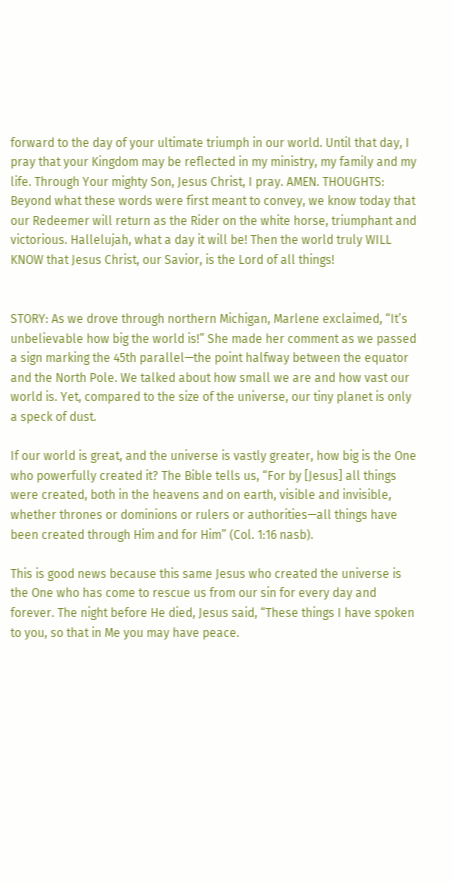forward to the day of your ultimate triumph in our world. Until that day, I pray that your Kingdom may be reflected in my ministry, my family and my life. Through Your mighty Son, Jesus Christ, I pray. AMEN. THOUGHTS: Beyond what these words were first meant to convey, we know today that our Redeemer will return as the Rider on the white horse, triumphant and victorious. Hallelujah, what a day it will be! Then the world truly WILL KNOW that Jesus Christ, our Savior, is the Lord of all things!


STORY: As we drove through northern Michigan, Marlene exclaimed, “It’s unbelievable how big the world is!” She made her comment as we passed a sign marking the 45th parallel—the point halfway between the equator and the North Pole. We talked about how small we are and how vast our world is. Yet, compared to the size of the universe, our tiny planet is only a speck of dust.

If our world is great, and the universe is vastly greater, how big is the One who powerfully created it? The Bible tells us, “For by [Jesus] all things were created, both in the heavens and on earth, visible and invisible, whether thrones or dominions or rulers or authorities—all things have been created through Him and for Him” (Col. 1:16 nasb).

This is good news because this same Jesus who created the universe is the One who has come to rescue us from our sin for every day and forever. The night before He died, Jesus said, “These things I have spoken to you, so that in Me you may have peace.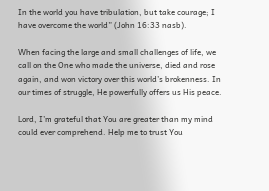In the world you have tribulation, but take courage; I have overcome the world” (John 16:33 nasb).

When facing the large and small challenges of life, we call on the One who made the universe, died and rose again, and won victory over this world’s brokenness. In our times of struggle, He powerfully offers us His peace.

Lord, I’m grateful that You are greater than my mind could ever comprehend. Help me to trust You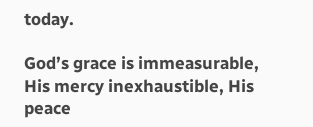today.

God’s grace is immeasurable, His mercy inexhaustible, His peace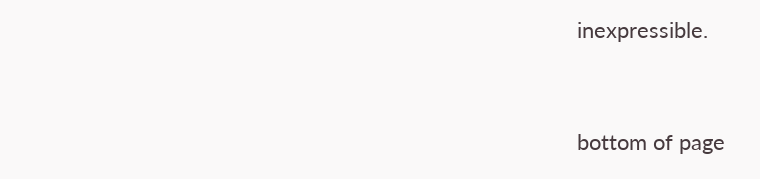inexpressible.


bottom of page